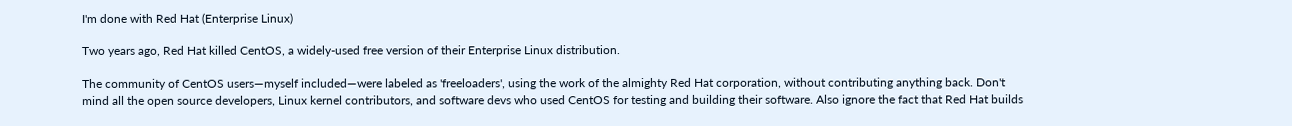I'm done with Red Hat (Enterprise Linux)

Two years ago, Red Hat killed CentOS, a widely-used free version of their Enterprise Linux distribution.

The community of CentOS users—myself included—were labeled as 'freeloaders', using the work of the almighty Red Hat corporation, without contributing anything back. Don't mind all the open source developers, Linux kernel contributors, and software devs who used CentOS for testing and building their software. Also ignore the fact that Red Hat builds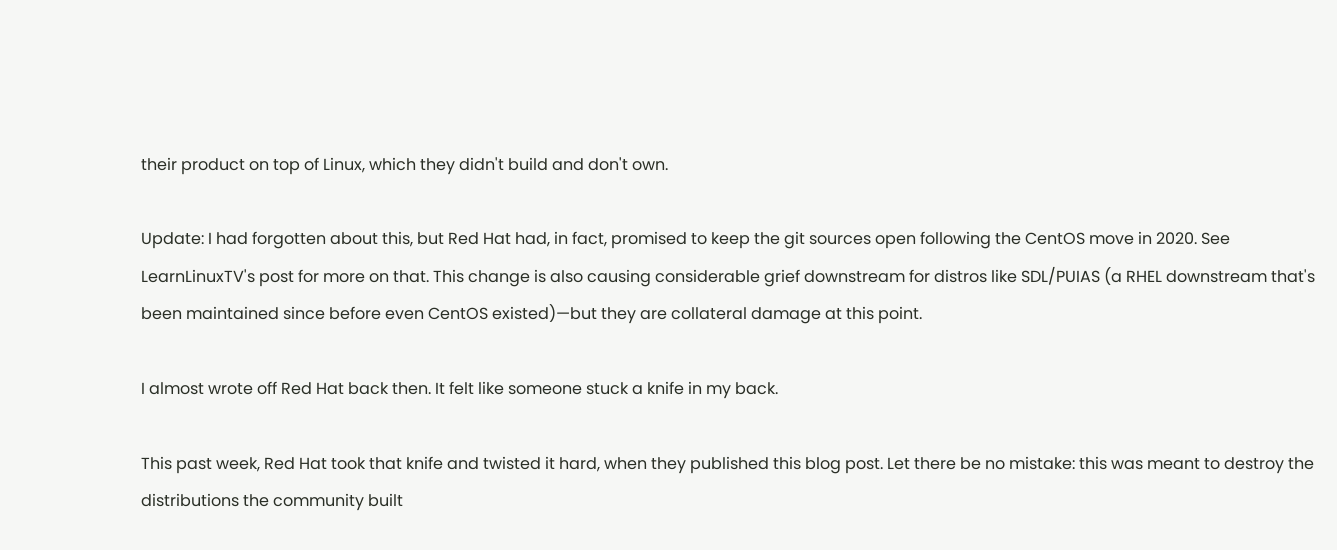their product on top of Linux, which they didn't build and don't own.

Update: I had forgotten about this, but Red Hat had, in fact, promised to keep the git sources open following the CentOS move in 2020. See LearnLinuxTV's post for more on that. This change is also causing considerable grief downstream for distros like SDL/PUIAS (a RHEL downstream that's been maintained since before even CentOS existed)—but they are collateral damage at this point.

I almost wrote off Red Hat back then. It felt like someone stuck a knife in my back.

This past week, Red Hat took that knife and twisted it hard, when they published this blog post. Let there be no mistake: this was meant to destroy the distributions the community built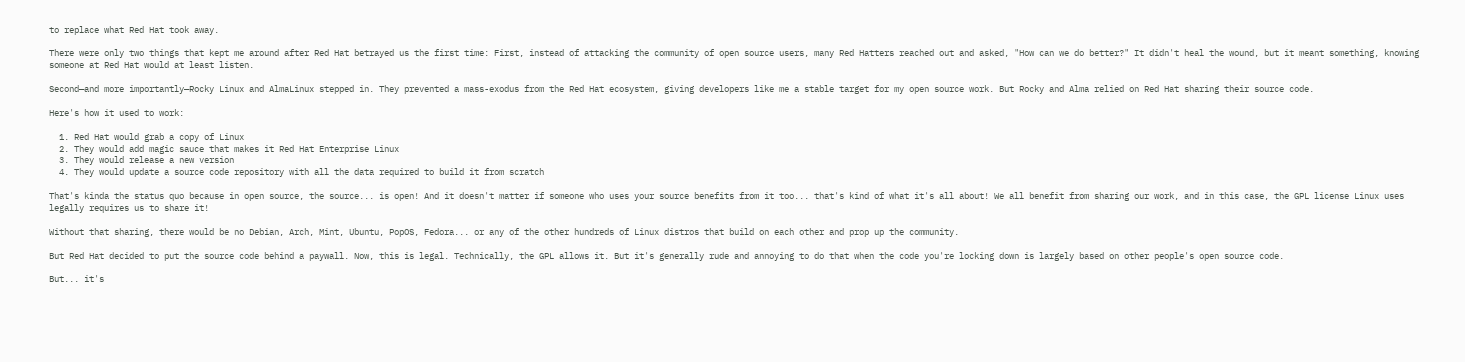to replace what Red Hat took away.

There were only two things that kept me around after Red Hat betrayed us the first time: First, instead of attacking the community of open source users, many Red Hatters reached out and asked, "How can we do better?" It didn't heal the wound, but it meant something, knowing someone at Red Hat would at least listen.

Second—and more importantly—Rocky Linux and AlmaLinux stepped in. They prevented a mass-exodus from the Red Hat ecosystem, giving developers like me a stable target for my open source work. But Rocky and Alma relied on Red Hat sharing their source code.

Here's how it used to work:

  1. Red Hat would grab a copy of Linux
  2. They would add magic sauce that makes it Red Hat Enterprise Linux
  3. They would release a new version
  4. They would update a source code repository with all the data required to build it from scratch

That's kinda the status quo because in open source, the source... is open! And it doesn't matter if someone who uses your source benefits from it too... that's kind of what it's all about! We all benefit from sharing our work, and in this case, the GPL license Linux uses legally requires us to share it!

Without that sharing, there would be no Debian, Arch, Mint, Ubuntu, PopOS, Fedora... or any of the other hundreds of Linux distros that build on each other and prop up the community.

But Red Hat decided to put the source code behind a paywall. Now, this is legal. Technically, the GPL allows it. But it's generally rude and annoying to do that when the code you're locking down is largely based on other people's open source code.

But... it's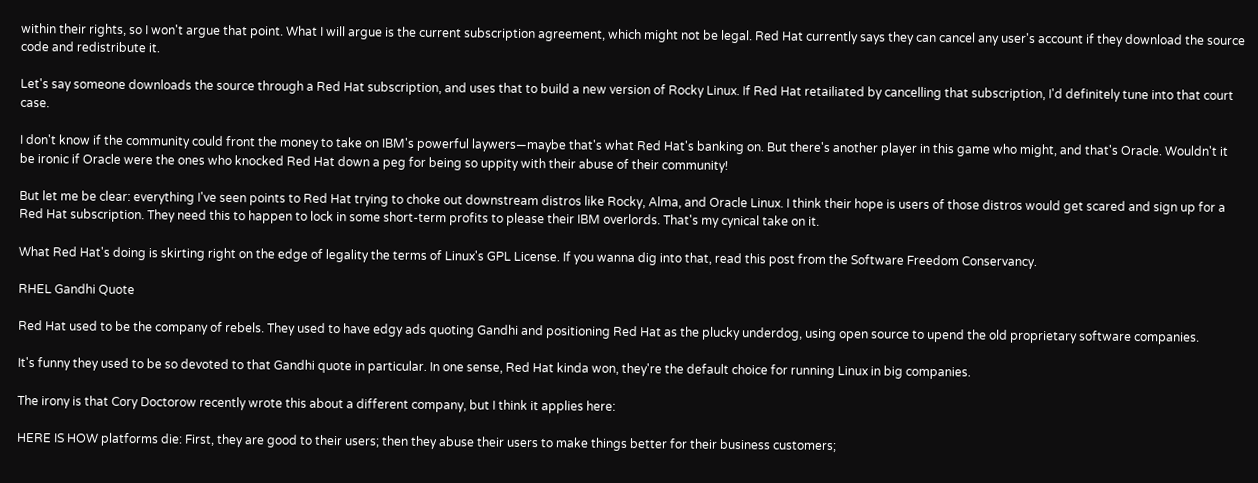within their rights, so I won't argue that point. What I will argue is the current subscription agreement, which might not be legal. Red Hat currently says they can cancel any user's account if they download the source code and redistribute it.

Let's say someone downloads the source through a Red Hat subscription, and uses that to build a new version of Rocky Linux. If Red Hat retailiated by cancelling that subscription, I'd definitely tune into that court case.

I don't know if the community could front the money to take on IBM's powerful laywers—maybe that's what Red Hat's banking on. But there's another player in this game who might, and that's Oracle. Wouldn't it be ironic if Oracle were the ones who knocked Red Hat down a peg for being so uppity with their abuse of their community!

But let me be clear: everything I've seen points to Red Hat trying to choke out downstream distros like Rocky, Alma, and Oracle Linux. I think their hope is users of those distros would get scared and sign up for a Red Hat subscription. They need this to happen to lock in some short-term profits to please their IBM overlords. That's my cynical take on it.

What Red Hat's doing is skirting right on the edge of legality the terms of Linux's GPL License. If you wanna dig into that, read this post from the Software Freedom Conservancy.

RHEL Gandhi Quote

Red Hat used to be the company of rebels. They used to have edgy ads quoting Gandhi and positioning Red Hat as the plucky underdog, using open source to upend the old proprietary software companies.

It's funny they used to be so devoted to that Gandhi quote in particular. In one sense, Red Hat kinda won, they're the default choice for running Linux in big companies.

The irony is that Cory Doctorow recently wrote this about a different company, but I think it applies here:

HERE IS HOW platforms die: First, they are good to their users; then they abuse their users to make things better for their business customers;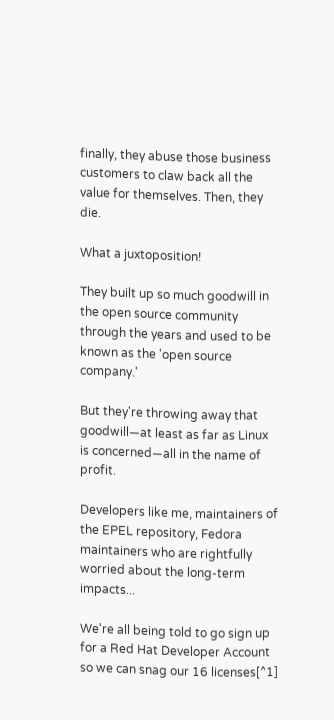finally, they abuse those business customers to claw back all the value for themselves. Then, they die.

What a juxtoposition!

They built up so much goodwill in the open source community through the years and used to be known as the 'open source company.'

But they're throwing away that goodwill—at least as far as Linux is concerned—all in the name of profit.

Developers like me, maintainers of the EPEL repository, Fedora maintainers who are rightfully worried about the long-term impacts...

We're all being told to go sign up for a Red Hat Developer Account so we can snag our 16 licenses[^1]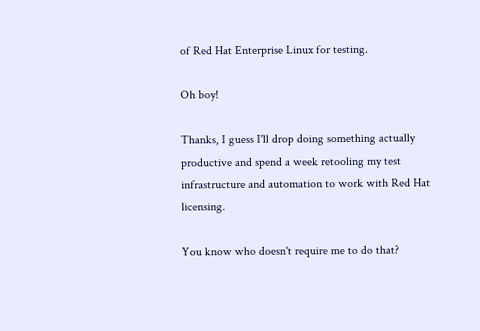of Red Hat Enterprise Linux for testing.

Oh boy!

Thanks, I guess I'll drop doing something actually productive and spend a week retooling my test infrastructure and automation to work with Red Hat licensing.

You know who doesn't require me to do that?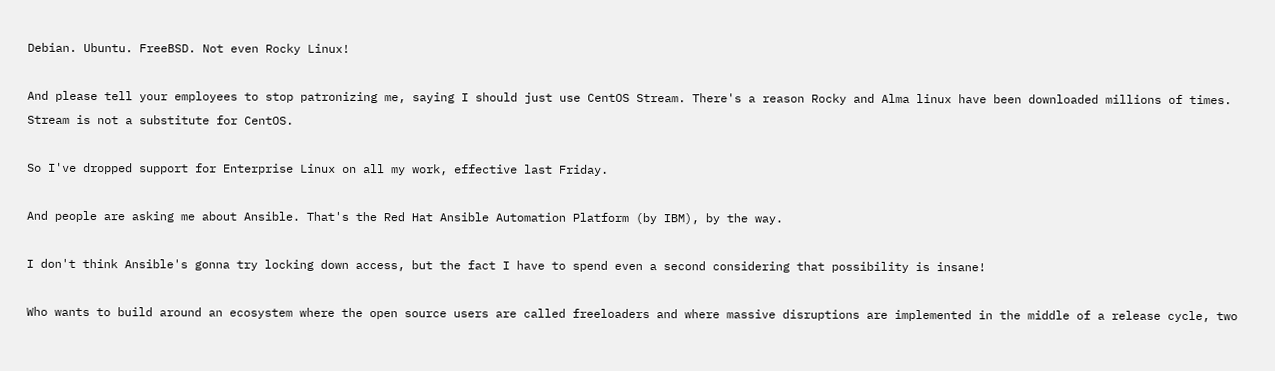Debian. Ubuntu. FreeBSD. Not even Rocky Linux!

And please tell your employees to stop patronizing me, saying I should just use CentOS Stream. There's a reason Rocky and Alma linux have been downloaded millions of times. Stream is not a substitute for CentOS.

So I've dropped support for Enterprise Linux on all my work, effective last Friday.

And people are asking me about Ansible. That's the Red Hat Ansible Automation Platform (by IBM), by the way.

I don't think Ansible's gonna try locking down access, but the fact I have to spend even a second considering that possibility is insane!

Who wants to build around an ecosystem where the open source users are called freeloaders and where massive disruptions are implemented in the middle of a release cycle, two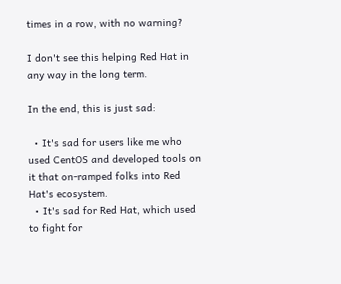times in a row, with no warning?

I don't see this helping Red Hat in any way in the long term.

In the end, this is just sad:

  • It's sad for users like me who used CentOS and developed tools on it that on-ramped folks into Red Hat's ecosystem.
  • It's sad for Red Hat, which used to fight for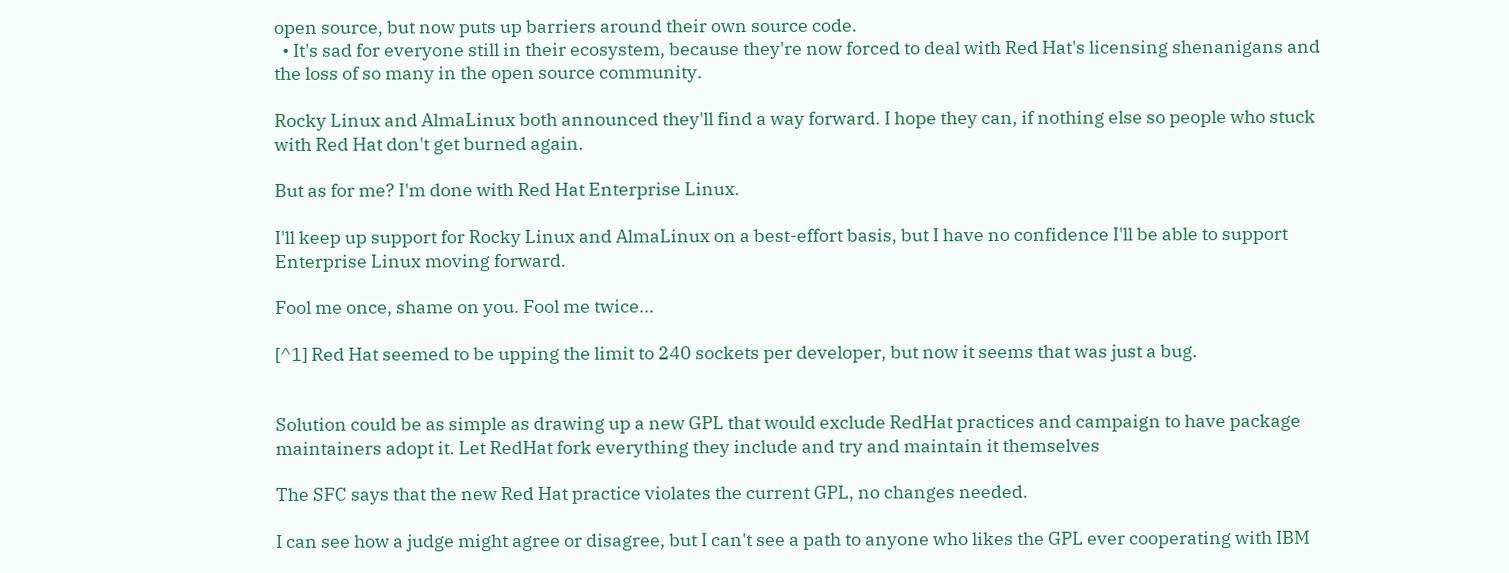open source, but now puts up barriers around their own source code.
  • It's sad for everyone still in their ecosystem, because they're now forced to deal with Red Hat's licensing shenanigans and the loss of so many in the open source community.

Rocky Linux and AlmaLinux both announced they'll find a way forward. I hope they can, if nothing else so people who stuck with Red Hat don't get burned again.

But as for me? I'm done with Red Hat Enterprise Linux.

I'll keep up support for Rocky Linux and AlmaLinux on a best-effort basis, but I have no confidence I'll be able to support Enterprise Linux moving forward.

Fool me once, shame on you. Fool me twice...

[^1] Red Hat seemed to be upping the limit to 240 sockets per developer, but now it seems that was just a bug.


Solution could be as simple as drawing up a new GPL that would exclude RedHat practices and campaign to have package maintainers adopt it. Let RedHat fork everything they include and try and maintain it themselves

The SFC says that the new Red Hat practice violates the current GPL, no changes needed.

I can see how a judge might agree or disagree, but I can't see a path to anyone who likes the GPL ever cooperating with IBM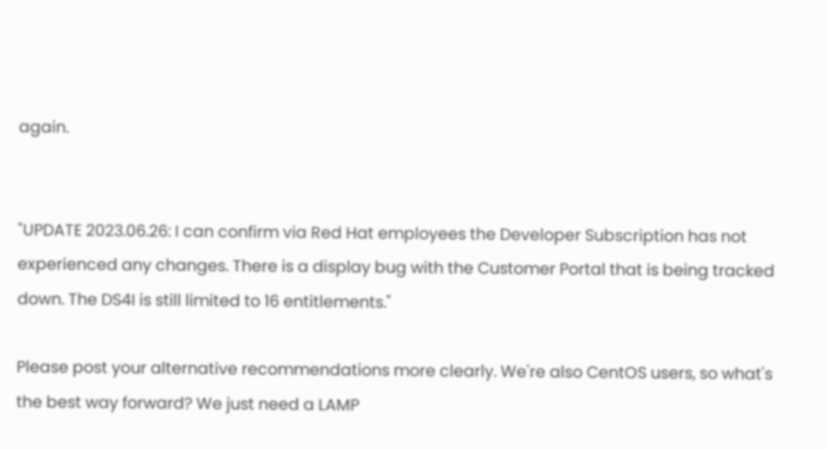again.


"UPDATE 2023.06.26: I can confirm via Red Hat employees the Developer Subscription has not experienced any changes. There is a display bug with the Customer Portal that is being tracked down. The DS4I is still limited to 16 entitlements."

Please post your alternative recommendations more clearly. We're also CentOS users, so what's the best way forward? We just need a LAMP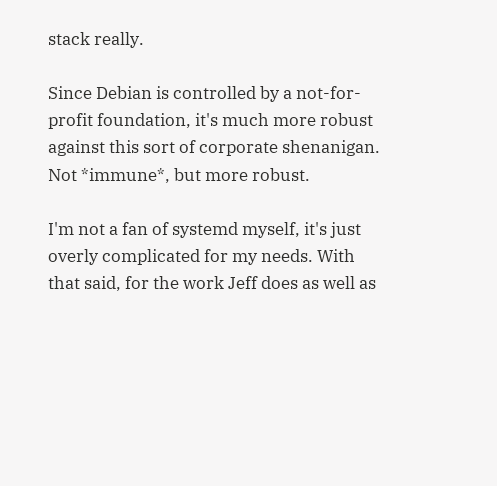stack really.

Since Debian is controlled by a not-for-profit foundation, it's much more robust against this sort of corporate shenanigan. Not *immune*, but more robust.

I'm not a fan of systemd myself, it's just overly complicated for my needs. With that said, for the work Jeff does as well as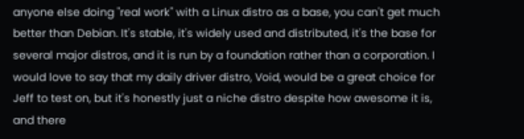anyone else doing "real work" with a Linux distro as a base, you can't get much better than Debian. It's stable, it's widely used and distributed, it's the base for several major distros, and it is run by a foundation rather than a corporation. I would love to say that my daily driver distro, Void, would be a great choice for Jeff to test on, but it's honestly just a niche distro despite how awesome it is, and there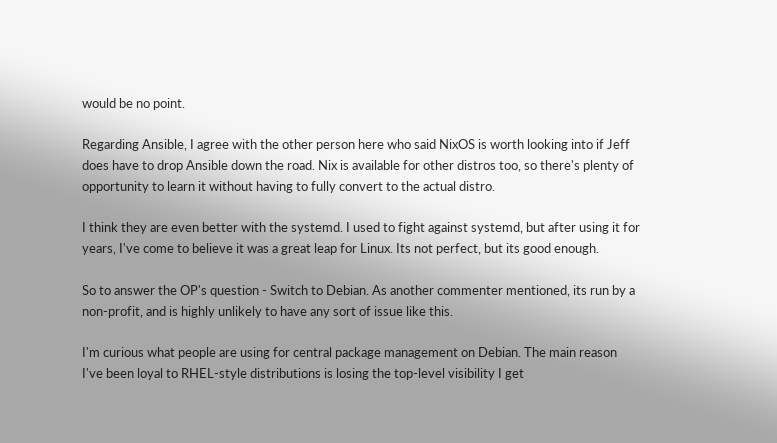would be no point.

Regarding Ansible, I agree with the other person here who said NixOS is worth looking into if Jeff does have to drop Ansible down the road. Nix is available for other distros too, so there's plenty of opportunity to learn it without having to fully convert to the actual distro.

I think they are even better with the systemd. I used to fight against systemd, but after using it for years, I've come to believe it was a great leap for Linux. Its not perfect, but its good enough.

So to answer the OP's question - Switch to Debian. As another commenter mentioned, its run by a non-profit, and is highly unlikely to have any sort of issue like this.

I'm curious what people are using for central package management on Debian. The main reason I've been loyal to RHEL-style distributions is losing the top-level visibility I get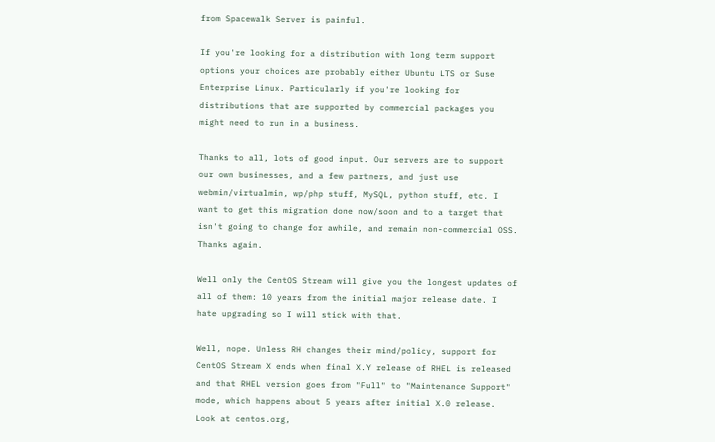from Spacewalk Server is painful.

If you're looking for a distribution with long term support options your choices are probably either Ubuntu LTS or Suse Enterprise Linux. Particularly if you're looking for distributions that are supported by commercial packages you might need to run in a business.

Thanks to all, lots of good input. Our servers are to support our own businesses, and a few partners, and just use webmin/virtualmin, wp/php stuff, MySQL, python stuff, etc. I want to get this migration done now/soon and to a target that isn't going to change for awhile, and remain non-commercial OSS. Thanks again.

Well only the CentOS Stream will give you the longest updates of all of them: 10 years from the initial major release date. I hate upgrading so I will stick with that.

Well, nope. Unless RH changes their mind/policy, support for CentOS Stream X ends when final X.Y release of RHEL is released and that RHEL version goes from "Full" to "Maintenance Support" mode, which happens about 5 years after initial X.0 release. Look at centos.org,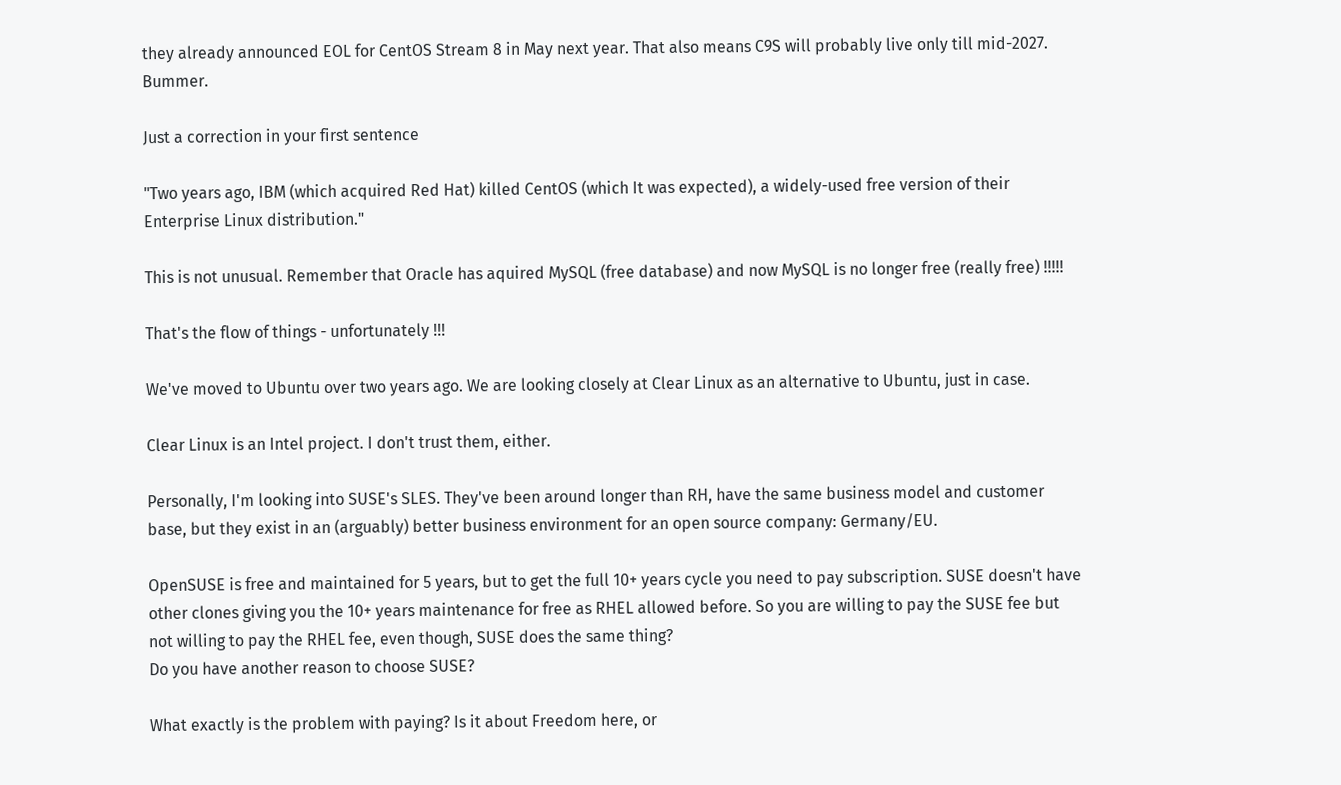they already announced EOL for CentOS Stream 8 in May next year. That also means C9S will probably live only till mid-2027. Bummer.

Just a correction in your first sentence

"Two years ago, IBM (which acquired Red Hat) killed CentOS (which It was expected), a widely-used free version of their Enterprise Linux distribution."

This is not unusual. Remember that Oracle has aquired MySQL (free database) and now MySQL is no longer free (really free) !!!!!

That's the flow of things - unfortunately !!!

We've moved to Ubuntu over two years ago. We are looking closely at Clear Linux as an alternative to Ubuntu, just in case.

Clear Linux is an Intel project. I don't trust them, either.

Personally, I'm looking into SUSE's SLES. They've been around longer than RH, have the same business model and customer base, but they exist in an (arguably) better business environment for an open source company: Germany/EU.

OpenSUSE is free and maintained for 5 years, but to get the full 10+ years cycle you need to pay subscription. SUSE doesn't have other clones giving you the 10+ years maintenance for free as RHEL allowed before. So you are willing to pay the SUSE fee but not willing to pay the RHEL fee, even though, SUSE does the same thing?
Do you have another reason to choose SUSE?

What exactly is the problem with paying? Is it about Freedom here, or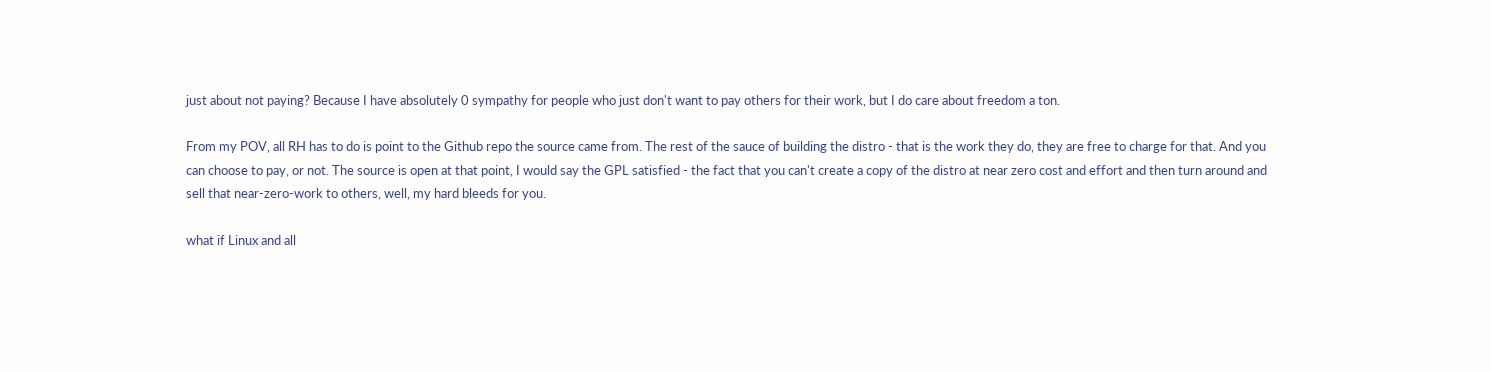just about not paying? Because I have absolutely 0 sympathy for people who just don't want to pay others for their work, but I do care about freedom a ton.

From my POV, all RH has to do is point to the Github repo the source came from. The rest of the sauce of building the distro - that is the work they do, they are free to charge for that. And you can choose to pay, or not. The source is open at that point, I would say the GPL satisfied - the fact that you can't create a copy of the distro at near zero cost and effort and then turn around and sell that near-zero-work to others, well, my hard bleeds for you.

what if Linux and all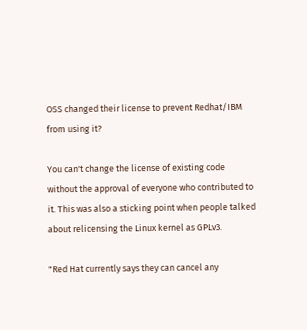OSS changed their license to prevent Redhat/IBM from using it?

You can't change the license of existing code without the approval of everyone who contributed to it. This was also a sticking point when people talked about relicensing the Linux kernel as GPLv3.

"Red Hat currently says they can cancel any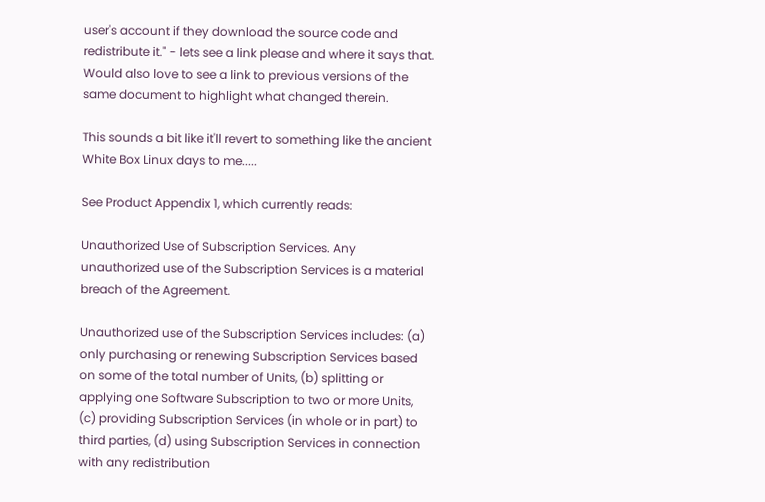user's account if they download the source code and redistribute it." - lets see a link please and where it says that. Would also love to see a link to previous versions of the same document to highlight what changed therein.

This sounds a bit like it'll revert to something like the ancient White Box Linux days to me.....

See Product Appendix 1, which currently reads:

Unauthorized Use of Subscription Services. Any unauthorized use of the Subscription Services is a material breach of the Agreement.

Unauthorized use of the Subscription Services includes: (a) only purchasing or renewing Subscription Services based on some of the total number of Units, (b) splitting or applying one Software Subscription to two or more Units, (c) providing Subscription Services (in whole or in part) to third parties, (d) using Subscription Services in connection with any redistribution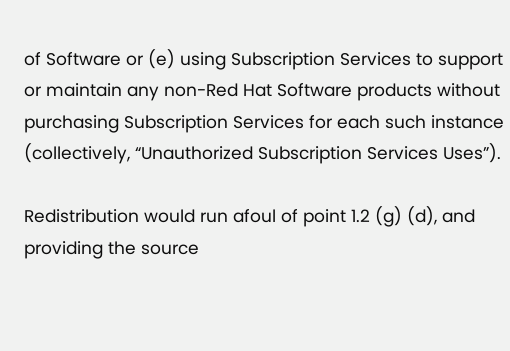of Software or (e) using Subscription Services to support or maintain any non-Red Hat Software products without purchasing Subscription Services for each such instance (collectively, “Unauthorized Subscription Services Uses”).

Redistribution would run afoul of point 1.2 (g) (d), and providing the source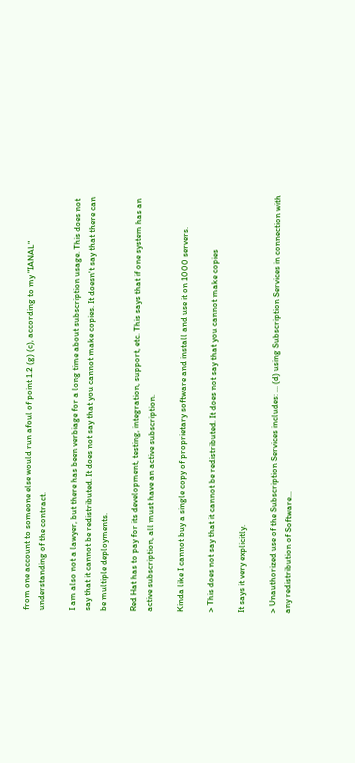from one account to someone else would run afoul of point 1.2 (g) (c), according to my "IANAL" understanding of the contract.

I am also not a lawyer, but there has been verbiage for a long time about subscription usage. This does not say that it cannot be redistributed. It does not say that you cannot make copies. It doesn't say that there can be multiple deployments.

Red Hat has to pay for its development, testing, integration, support, etc. This says that if one system has an active subscription, all must have an active subscription.

Kinda like I cannot buy a single copy of proprietary software and install and use it on 1000 servers.

> This does not say that it cannot be redistributed. It does not say that you cannot make copies

It says it very explicitly.

> Unauthorized use of the Subscription Services includes: ... (d) using Subscription Services in connection with any redistribution of Software...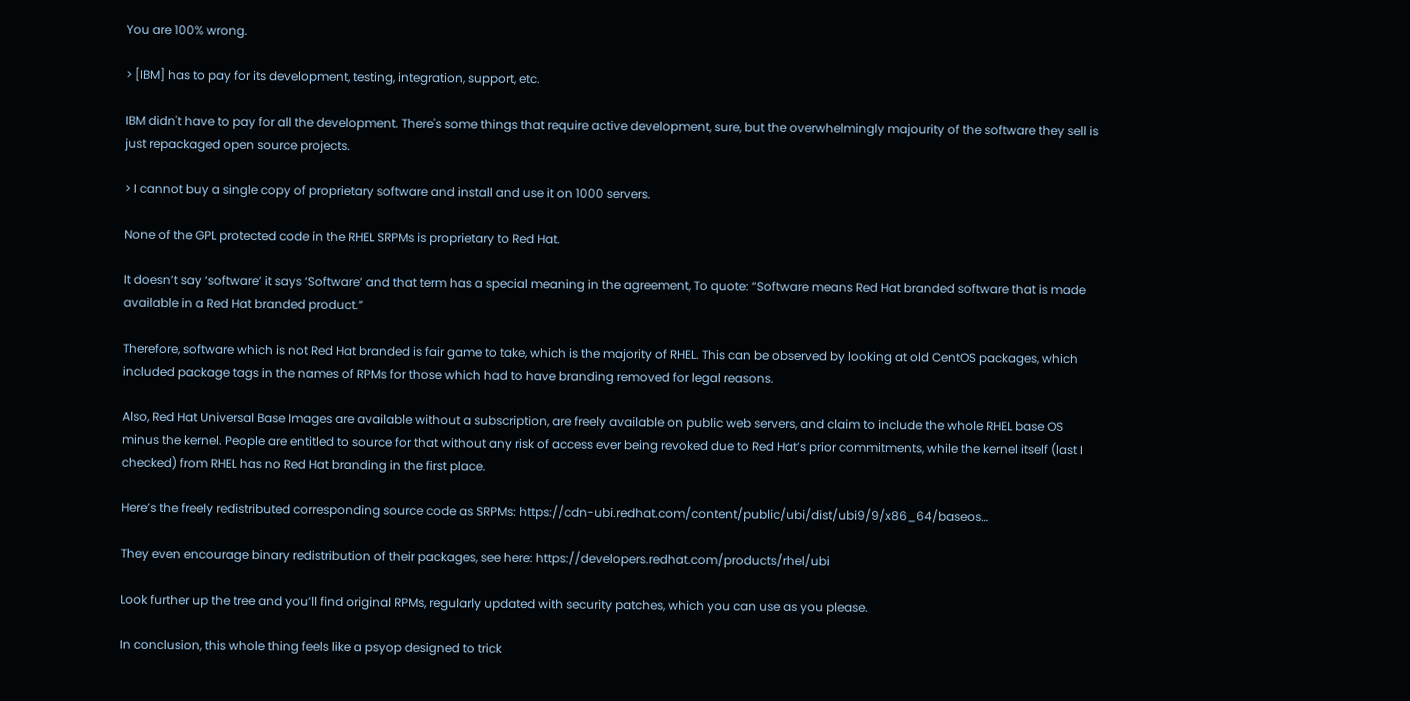You are 100% wrong.

> [IBM] has to pay for its development, testing, integration, support, etc.

IBM didn't have to pay for all the development. There's some things that require active development, sure, but the overwhelmingly majourity of the software they sell is just repackaged open source projects.

> I cannot buy a single copy of proprietary software and install and use it on 1000 servers.

None of the GPL protected code in the RHEL SRPMs is proprietary to Red Hat.

It doesn’t say ‘software’ it says ‘Software’ and that term has a special meaning in the agreement, To quote: “Software means Red Hat branded software that is made available in a Red Hat branded product.”

Therefore, software which is not Red Hat branded is fair game to take, which is the majority of RHEL. This can be observed by looking at old CentOS packages, which included package tags in the names of RPMs for those which had to have branding removed for legal reasons.

Also, Red Hat Universal Base Images are available without a subscription, are freely available on public web servers, and claim to include the whole RHEL base OS minus the kernel. People are entitled to source for that without any risk of access ever being revoked due to Red Hat’s prior commitments, while the kernel itself (last I checked) from RHEL has no Red Hat branding in the first place.

Here’s the freely redistributed corresponding source code as SRPMs: https://cdn-ubi.redhat.com/content/public/ubi/dist/ubi9/9/x86_64/baseos…

They even encourage binary redistribution of their packages, see here: https://developers.redhat.com/products/rhel/ubi

Look further up the tree and you’ll find original RPMs, regularly updated with security patches, which you can use as you please.

In conclusion, this whole thing feels like a psyop designed to trick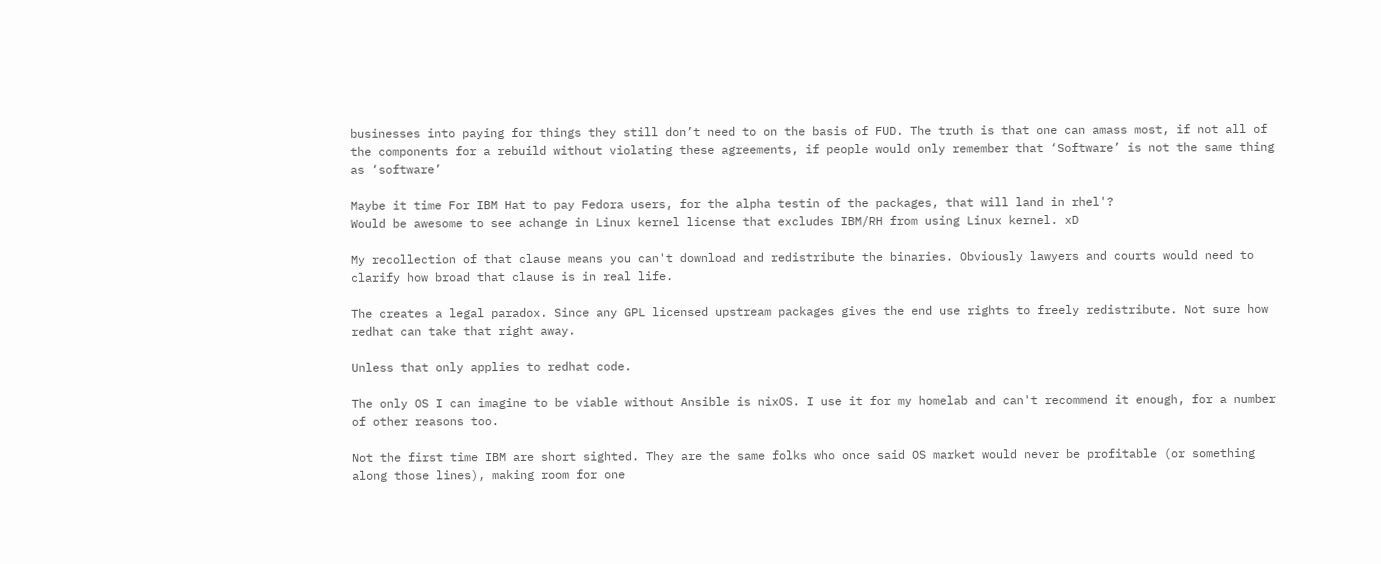businesses into paying for things they still don’t need to on the basis of FUD. The truth is that one can amass most, if not all of the components for a rebuild without violating these agreements, if people would only remember that ‘Software’ is not the same thing as ‘software’

Maybe it time For IBM Hat to pay Fedora users, for the alpha testin of the packages, that will land in rhel'?
Would be awesome to see achange in Linux kernel license that excludes IBM/RH from using Linux kernel. xD

My recollection of that clause means you can't download and redistribute the binaries. Obviously lawyers and courts would need to clarify how broad that clause is in real life.

The creates a legal paradox. Since any GPL licensed upstream packages gives the end use rights to freely redistribute. Not sure how redhat can take that right away.

Unless that only applies to redhat code.

The only OS I can imagine to be viable without Ansible is nixOS. I use it for my homelab and can't recommend it enough, for a number of other reasons too.

Not the first time IBM are short sighted. They are the same folks who once said OS market would never be profitable (or something along those lines), making room for one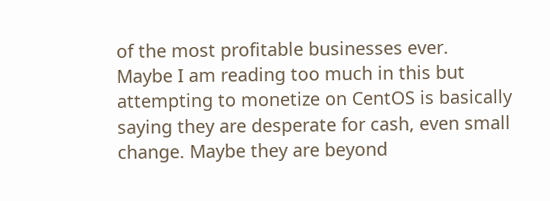of the most profitable businesses ever.
Maybe I am reading too much in this but attempting to monetize on CentOS is basically saying they are desperate for cash, even small change. Maybe they are beyond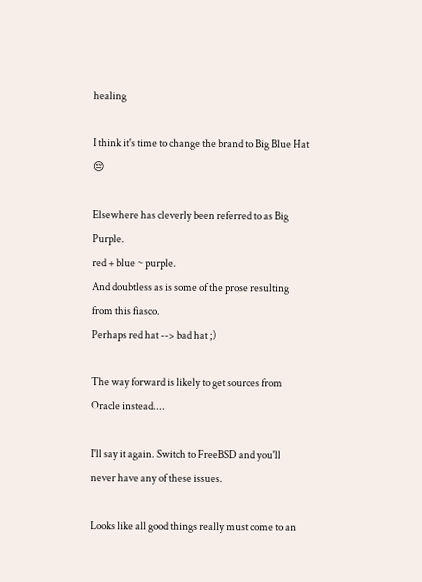healing

I think it's time to change the brand to Big Blue Hat 😔

Elsewhere has cleverly been referred to as Big Purple.
red + blue ~ purple.
And doubtless as is some of the prose resulting from this fiasco.
Perhaps red hat --> bad hat ;)

The way forward is likely to get sources from Oracle instead....

I'll say it again. Switch to FreeBSD and you'll never have any of these issues.

Looks like all good things really must come to an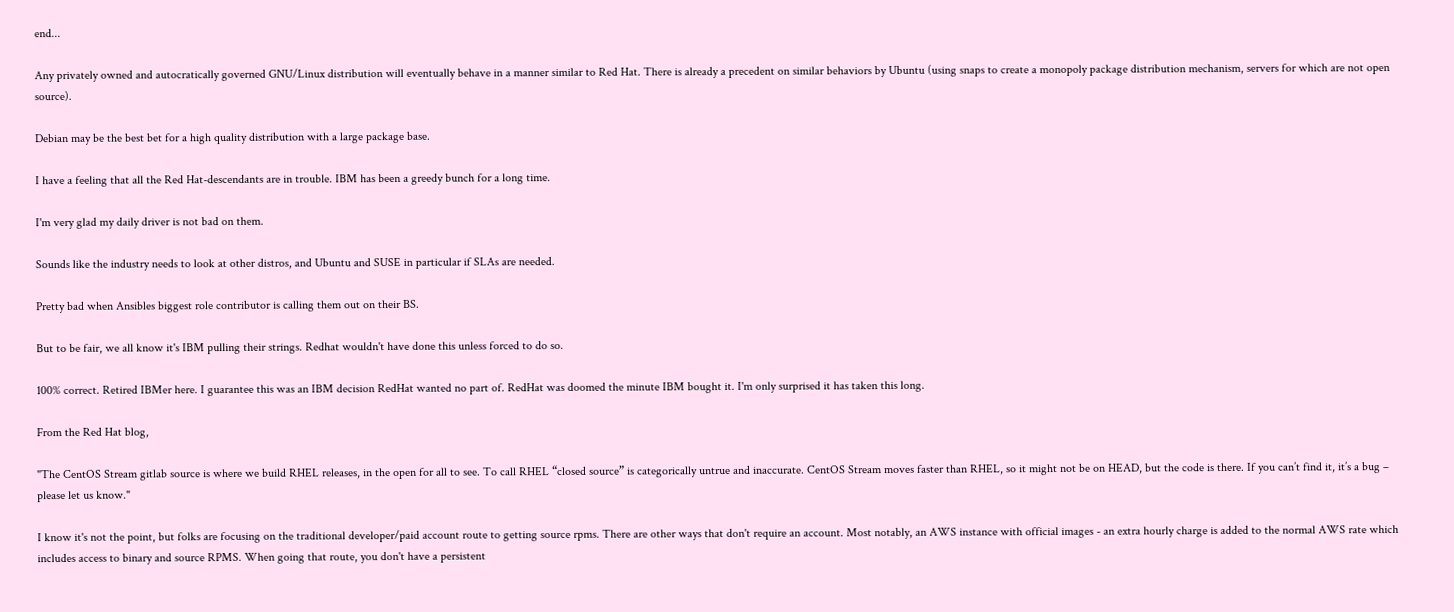end...

Any privately owned and autocratically governed GNU/Linux distribution will eventually behave in a manner similar to Red Hat. There is already a precedent on similar behaviors by Ubuntu (using snaps to create a monopoly package distribution mechanism, servers for which are not open source).

Debian may be the best bet for a high quality distribution with a large package base.

I have a feeling that all the Red Hat-descendants are in trouble. IBM has been a greedy bunch for a long time.

I'm very glad my daily driver is not bad on them.

Sounds like the industry needs to look at other distros, and Ubuntu and SUSE in particular if SLAs are needed.

Pretty bad when Ansibles biggest role contributor is calling them out on their BS.

But to be fair, we all know it's IBM pulling their strings. Redhat wouldn't have done this unless forced to do so.

100% correct. Retired IBMer here. I guarantee this was an IBM decision RedHat wanted no part of. RedHat was doomed the minute IBM bought it. I'm only surprised it has taken this long.

From the Red Hat blog,

"The CentOS Stream gitlab source is where we build RHEL releases, in the open for all to see. To call RHEL “closed source” is categorically untrue and inaccurate. CentOS Stream moves faster than RHEL, so it might not be on HEAD, but the code is there. If you can’t find it, it’s a bug – please let us know."

I know it's not the point, but folks are focusing on the traditional developer/paid account route to getting source rpms. There are other ways that don't require an account. Most notably, an AWS instance with official images - an extra hourly charge is added to the normal AWS rate which includes access to binary and source RPMS. When going that route, you don't have a persistent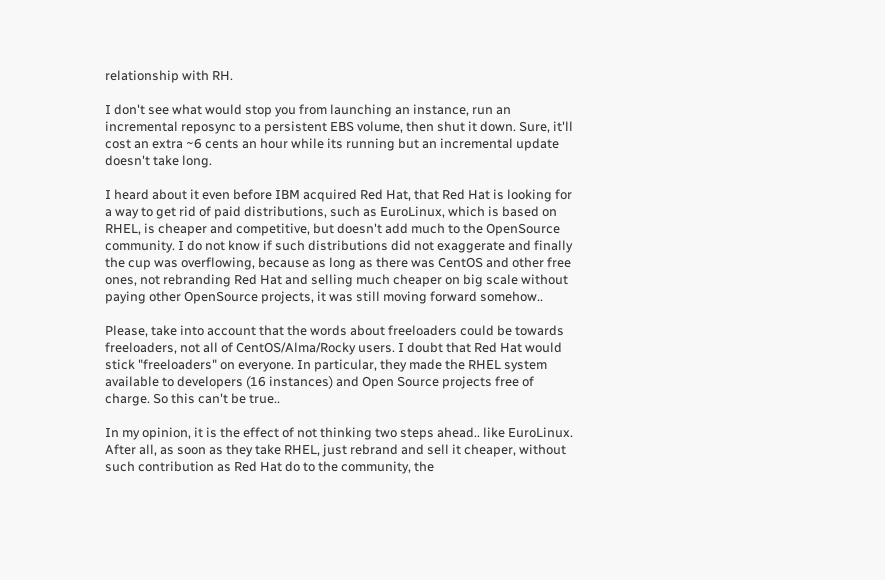relationship with RH.

I don't see what would stop you from launching an instance, run an incremental reposync to a persistent EBS volume, then shut it down. Sure, it'll cost an extra ~6 cents an hour while its running but an incremental update doesn't take long.

I heard about it even before IBM acquired Red Hat, that Red Hat is looking for a way to get rid of paid distributions, such as EuroLinux, which is based on RHEL, is cheaper and competitive, but doesn't add much to the OpenSource community. I do not know if such distributions did not exaggerate and finally the cup was overflowing, because as long as there was CentOS and other free ones, not rebranding Red Hat and selling much cheaper on big scale without paying other OpenSource projects, it was still moving forward somehow..

Please, take into account that the words about freeloaders could be towards freeloaders, not all of CentOS/Alma/Rocky users. I doubt that Red Hat would stick "freeloaders" on everyone. In particular, they made the RHEL system available to developers (16 instances) and Open Source projects free of charge. So this can't be true..

In my opinion, it is the effect of not thinking two steps ahead.. like EuroLinux. After all, as soon as they take RHEL, just rebrand and sell it cheaper, without such contribution as Red Hat do to the community, the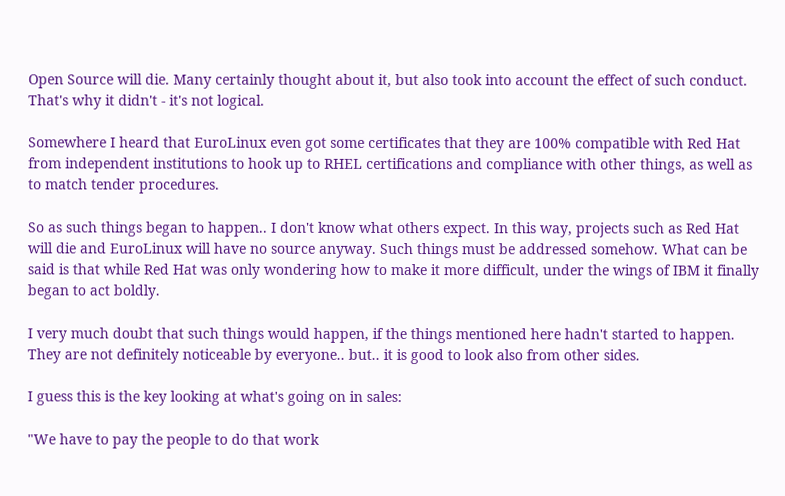Open Source will die. Many certainly thought about it, but also took into account the effect of such conduct. That's why it didn't - it's not logical.

Somewhere I heard that EuroLinux even got some certificates that they are 100% compatible with Red Hat from independent institutions to hook up to RHEL certifications and compliance with other things, as well as to match tender procedures.

So as such things began to happen.. I don't know what others expect. In this way, projects such as Red Hat will die and EuroLinux will have no source anyway. Such things must be addressed somehow. What can be said is that while Red Hat was only wondering how to make it more difficult, under the wings of IBM it finally began to act boldly.

I very much doubt that such things would happen, if the things mentioned here hadn't started to happen. They are not definitely noticeable by everyone.. but.. it is good to look also from other sides.

I guess this is the key looking at what's going on in sales:

"We have to pay the people to do that work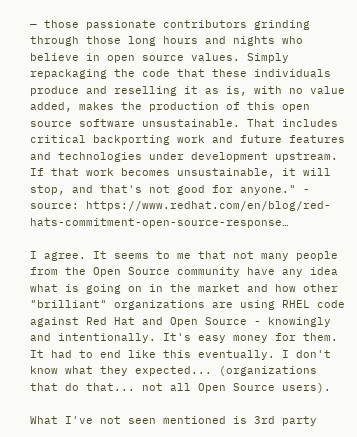— those passionate contributors grinding through those long hours and nights who believe in open source values. Simply repackaging the code that these individuals produce and reselling it as is, with no value added, makes the production of this open source software unsustainable. That includes critical backporting work and future features and technologies under development upstream. If that work becomes unsustainable, it will stop, and that's not good for anyone." - source: https://www.redhat.com/en/blog/red-hats-commitment-open-source-response…

I agree. It seems to me that not many people from the Open Source community have any idea what is going on in the market and how other "brilliant" organizations are using RHEL code against Red Hat and Open Source - knowingly and intentionally. It's easy money for them. It had to end like this eventually. I don't know what they expected... (organizations that do that... not all Open Source users).

What I've not seen mentioned is 3rd party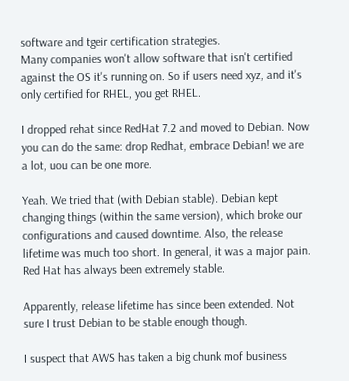software and tgeir certification strategies.
Many companies won't allow software that isn't certified against the OS it's running on. So if users need xyz, and it's only certified for RHEL, you get RHEL.

I dropped rehat since RedHat 7.2 and moved to Debian. Now you can do the same: drop Redhat, embrace Debian! we are a lot, uou can be one more.

Yeah. We tried that (with Debian stable). Debian kept changing things (within the same version), which broke our configurations and caused downtime. Also, the release lifetime was much too short. In general, it was a major pain. Red Hat has always been extremely stable.

Apparently, release lifetime has since been extended. Not sure I trust Debian to be stable enough though.

I suspect that AWS has taken a big chunk mof business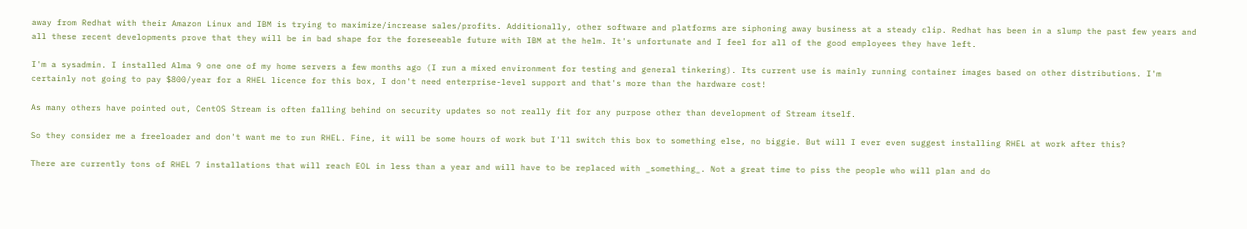away from Redhat with their Amazon Linux and IBM is trying to maximize/increase sales/profits. Additionally, other software and platforms are siphoning away business at a steady clip. Redhat has been in a slump the past few years and all these recent developments prove that they will be in bad shape for the foreseeable future with IBM at the helm. It's unfortunate and I feel for all of the good employees they have left.

I'm a sysadmin. I installed Alma 9 one one of my home servers a few months ago (I run a mixed environment for testing and general tinkering). Its current use is mainly running container images based on other distributions. I'm certainly not going to pay $800/year for a RHEL licence for this box, I don't need enterprise-level support and that's more than the hardware cost!

As many others have pointed out, CentOS Stream is often falling behind on security updates so not really fit for any purpose other than development of Stream itself.

So they consider me a freeloader and don't want me to run RHEL. Fine, it will be some hours of work but I'll switch this box to something else, no biggie. But will I ever even suggest installing RHEL at work after this?

There are currently tons of RHEL 7 installations that will reach EOL in less than a year and will have to be replaced with _something_. Not a great time to piss the people who will plan and do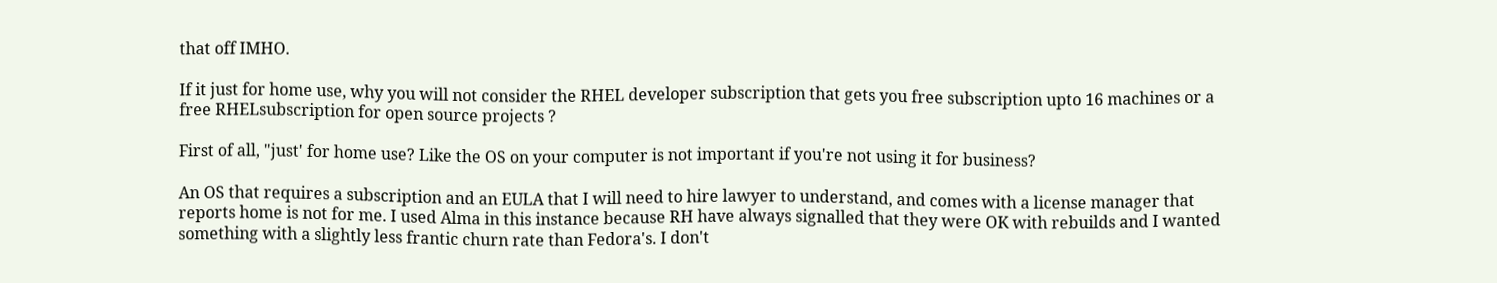that off IMHO.

If it just for home use, why you will not consider the RHEL developer subscription that gets you free subscription upto 16 machines or a free RHELsubscription for open source projects ?

First of all, "just' for home use? Like the OS on your computer is not important if you're not using it for business?

An OS that requires a subscription and an EULA that I will need to hire lawyer to understand, and comes with a license manager that reports home is not for me. I used Alma in this instance because RH have always signalled that they were OK with rebuilds and I wanted something with a slightly less frantic churn rate than Fedora's. I don't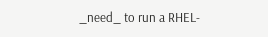_need_ to run a RHEL-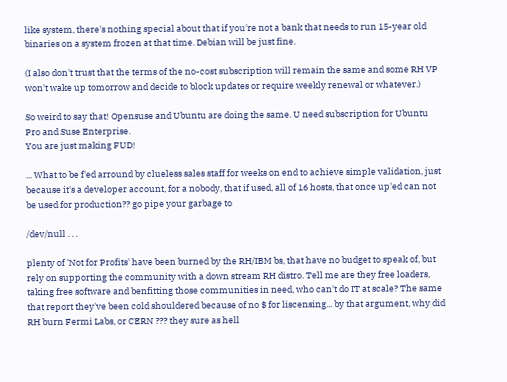like system, there's nothing special about that if you're not a bank that needs to run 15-year old binaries on a system frozen at that time. Debian will be just fine.

(I also don't trust that the terms of the no-cost subscription will remain the same and some RH VP won't wake up tomorrow and decide to block updates or require weekly renewal or whatever.)

So weird to say that! Opensuse and Ubuntu are doing the same. U need subscription for Ubuntu Pro and Suse Enterprise.
You are just making FUD!

... What to be f'ed arround by clueless sales staff for weeks on end to achieve simple validation, just because it's a developer account, for a nobody, that if used, all of 16 hosts, that once up'ed can not be used for production?? go pipe your garbage to

/dev/null . . .

plenty of 'Not for Profits' have been burned by the RH/IBM bs, that have no budget to speak of, but rely on supporting the community with a down stream RH distro. Tell me are they free loaders, taking free software and benfitting those communities in need, who can't do IT at scale? The same that report they've been cold shouldered because of no $ for liscensing... by that argument, why did RH burn Fermi Labs, or CERN ??? they sure as hell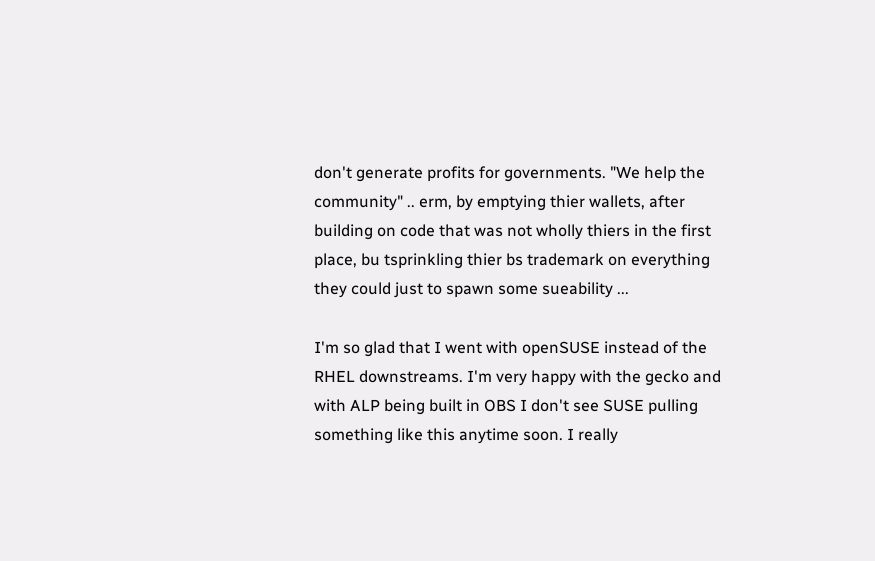don't generate profits for governments. "We help the community" .. erm, by emptying thier wallets, after building on code that was not wholly thiers in the first place, bu tsprinkling thier bs trademark on everything they could just to spawn some sueability ...

I'm so glad that I went with openSUSE instead of the RHEL downstreams. I'm very happy with the gecko and with ALP being built in OBS I don't see SUSE pulling something like this anytime soon. I really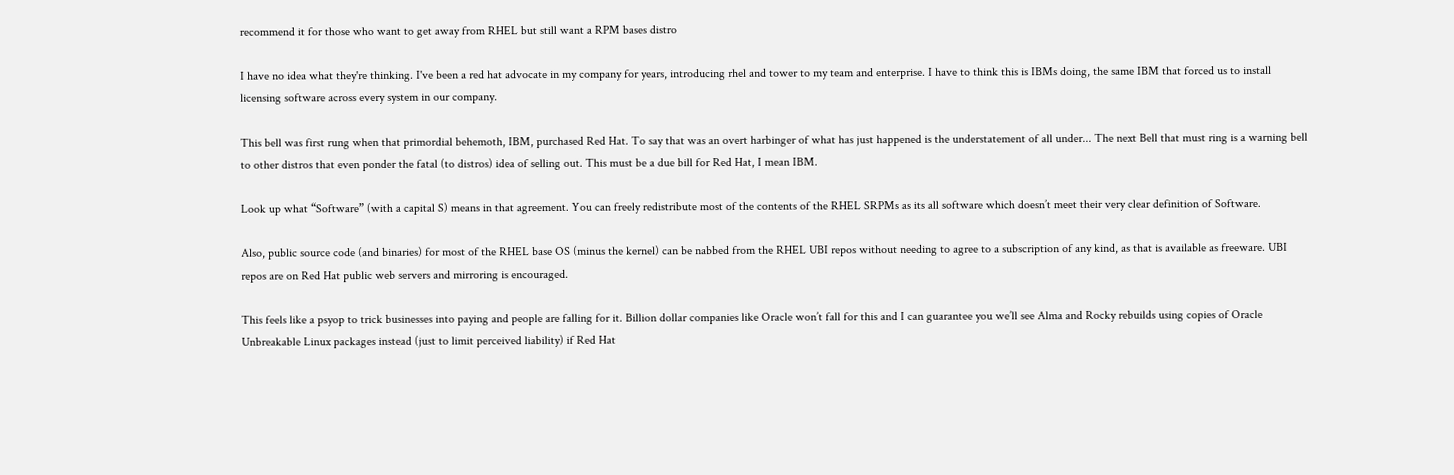recommend it for those who want to get away from RHEL but still want a RPM bases distro

I have no idea what they're thinking. I've been a red hat advocate in my company for years, introducing rhel and tower to my team and enterprise. I have to think this is IBMs doing, the same IBM that forced us to install licensing software across every system in our company.

This bell was first rung when that primordial behemoth, IBM, purchased Red Hat. To say that was an overt harbinger of what has just happened is the understatement of all under... The next Bell that must ring is a warning bell to other distros that even ponder the fatal (to distros) idea of selling out. This must be a due bill for Red Hat, I mean IBM.

Look up what “Software” (with a capital S) means in that agreement. You can freely redistribute most of the contents of the RHEL SRPMs as its all software which doesn’t meet their very clear definition of Software.

Also, public source code (and binaries) for most of the RHEL base OS (minus the kernel) can be nabbed from the RHEL UBI repos without needing to agree to a subscription of any kind, as that is available as freeware. UBI repos are on Red Hat public web servers and mirroring is encouraged.

This feels like a psyop to trick businesses into paying and people are falling for it. Billion dollar companies like Oracle won’t fall for this and I can guarantee you we’ll see Alma and Rocky rebuilds using copies of Oracle Unbreakable Linux packages instead (just to limit perceived liability) if Red Hat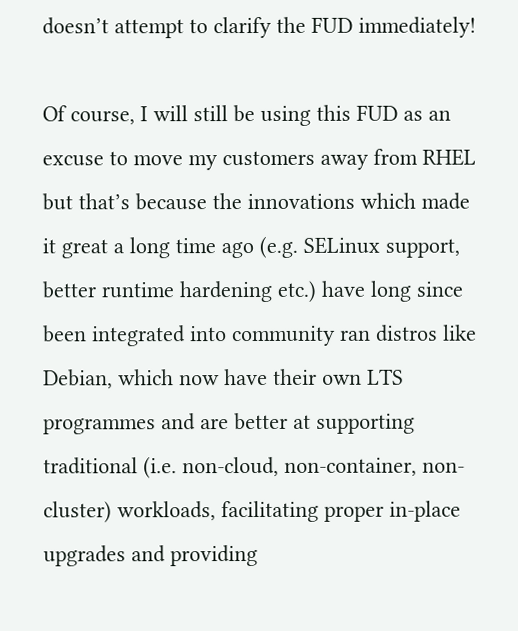doesn’t attempt to clarify the FUD immediately!

Of course, I will still be using this FUD as an excuse to move my customers away from RHEL but that’s because the innovations which made it great a long time ago (e.g. SELinux support, better runtime hardening etc.) have long since been integrated into community ran distros like Debian, which now have their own LTS programmes and are better at supporting traditional (i.e. non-cloud, non-container, non-cluster) workloads, facilitating proper in-place upgrades and providing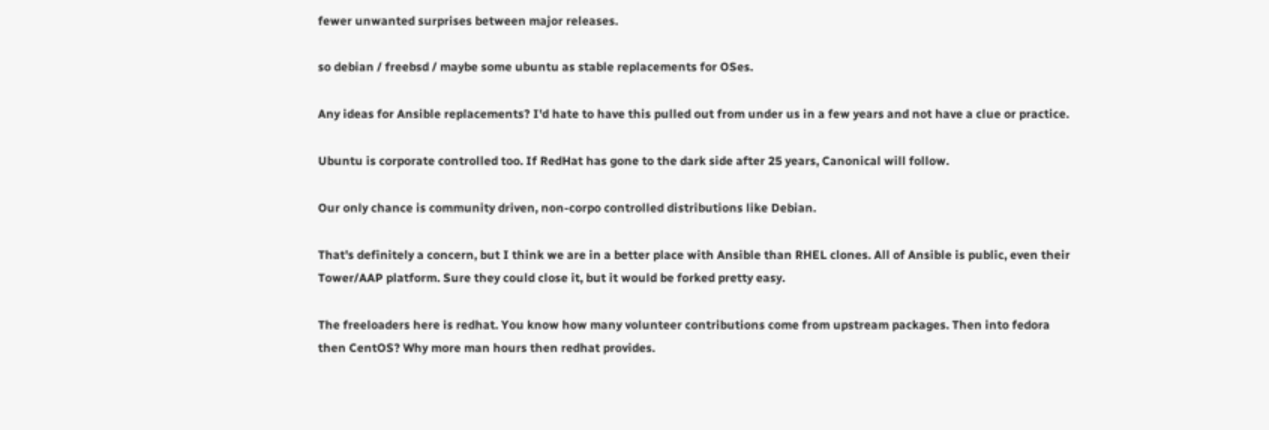fewer unwanted surprises between major releases.

so debian / freebsd / maybe some ubuntu as stable replacements for OSes.

Any ideas for Ansible replacements? I'd hate to have this pulled out from under us in a few years and not have a clue or practice.

Ubuntu is corporate controlled too. If RedHat has gone to the dark side after 25 years, Canonical will follow.

Our only chance is community driven, non-corpo controlled distributions like Debian.

That's definitely a concern, but I think we are in a better place with Ansible than RHEL clones. All of Ansible is public, even their Tower/AAP platform. Sure they could close it, but it would be forked pretty easy.

The freeloaders here is redhat. You know how many volunteer contributions come from upstream packages. Then into fedora then CentOS? Why more man hours then redhat provides.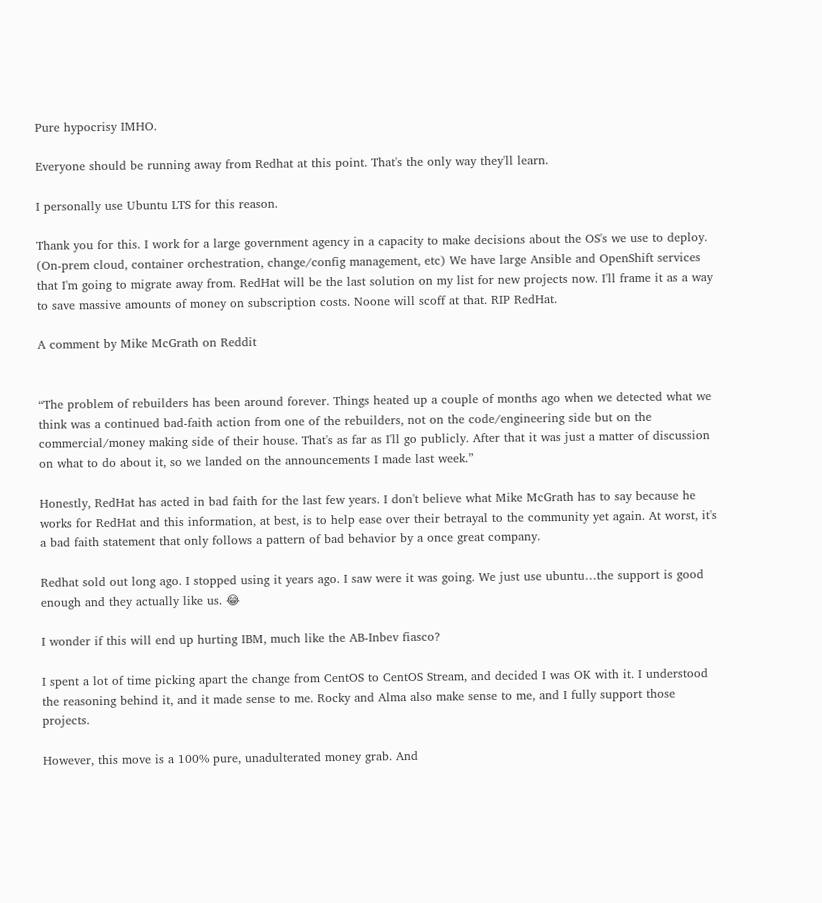Pure hypocrisy IMHO.

Everyone should be running away from Redhat at this point. That's the only way they'll learn.

I personally use Ubuntu LTS for this reason.

Thank you for this. I work for a large government agency in a capacity to make decisions about the OS's we use to deploy. (On-prem cloud, container orchestration, change/config management, etc) We have large Ansible and OpenShift services that I'm going to migrate away from. RedHat will be the last solution on my list for new projects now. I'll frame it as a way to save massive amounts of money on subscription costs. Noone will scoff at that. RIP RedHat.

A comment by Mike McGrath on Reddit


“The problem of rebuilders has been around forever. Things heated up a couple of months ago when we detected what we think was a continued bad-faith action from one of the rebuilders, not on the code/engineering side but on the commercial/money making side of their house. That's as far as I'll go publicly. After that it was just a matter of discussion on what to do about it, so we landed on the announcements I made last week.”

Honestly, RedHat has acted in bad faith for the last few years. I don't believe what Mike McGrath has to say because he works for RedHat and this information, at best, is to help ease over their betrayal to the community yet again. At worst, it's a bad faith statement that only follows a pattern of bad behavior by a once great company.

Redhat sold out long ago. I stopped using it years ago. I saw were it was going. We just use ubuntu…the support is good enough and they actually like us. 😂

I wonder if this will end up hurting IBM, much like the AB-Inbev fiasco?

I spent a lot of time picking apart the change from CentOS to CentOS Stream, and decided I was OK with it. I understood the reasoning behind it, and it made sense to me. Rocky and Alma also make sense to me, and I fully support those projects.

However, this move is a 100% pure, unadulterated money grab. And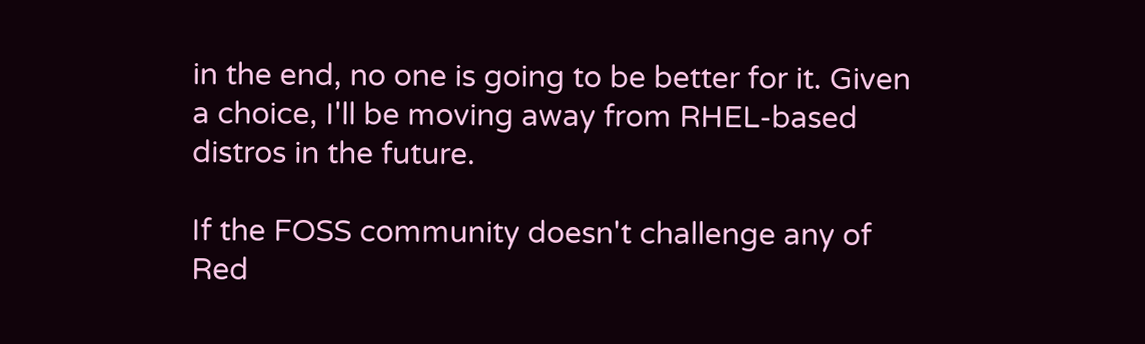in the end, no one is going to be better for it. Given a choice, I'll be moving away from RHEL-based distros in the future.

If the FOSS community doesn't challenge any of Red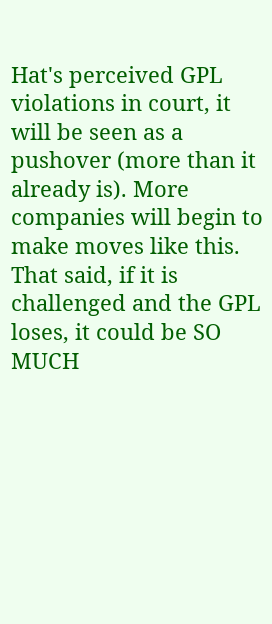Hat's perceived GPL violations in court, it will be seen as a pushover (more than it already is). More companies will begin to make moves like this. That said, if it is challenged and the GPL loses, it could be SO MUCH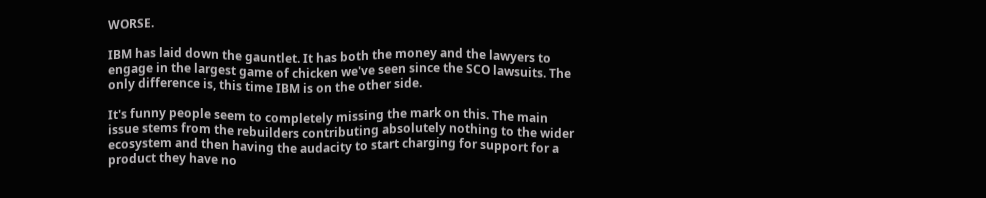WORSE.

IBM has laid down the gauntlet. It has both the money and the lawyers to engage in the largest game of chicken we've seen since the SCO lawsuits. The only difference is, this time IBM is on the other side.

It's funny people seem to completely missing the mark on this. The main issue stems from the rebuilders contributing absolutely nothing to the wider ecosystem and then having the audacity to start charging for support for a product they have no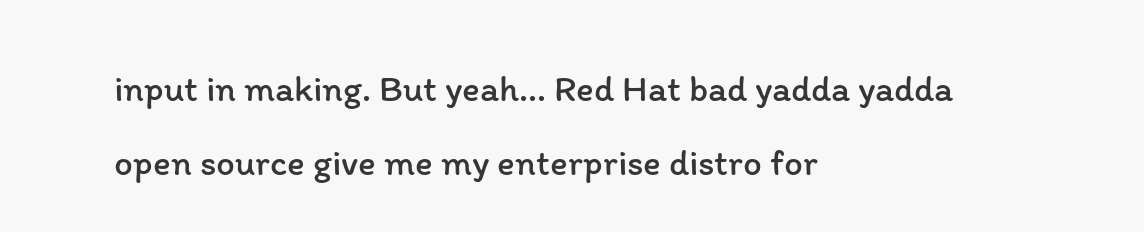input in making. But yeah... Red Hat bad yadda yadda open source give me my enterprise distro for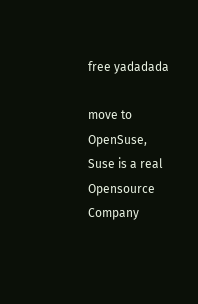free yadadada

move to OpenSuse,
Suse is a real Opensource Company